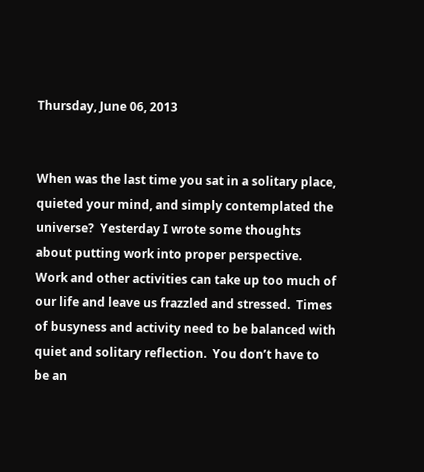Thursday, June 06, 2013


When was the last time you sat in a solitary place, quieted your mind, and simply contemplated the universe?  Yesterday I wrote some thoughts about putting work into proper perspective.  Work and other activities can take up too much of our life and leave us frazzled and stressed.  Times of busyness and activity need to be balanced with quiet and solitary reflection.  You don’t have to be an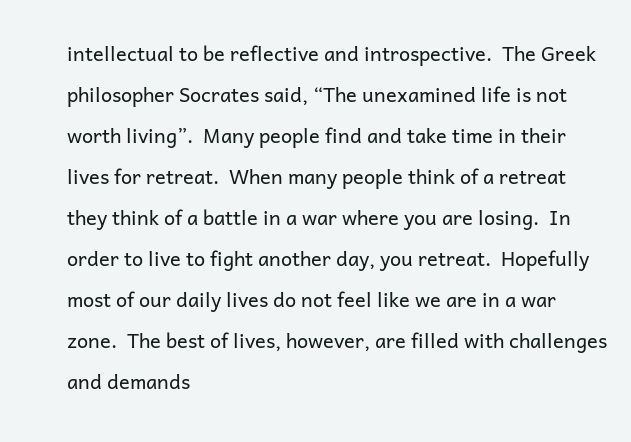intellectual to be reflective and introspective.  The Greek philosopher Socrates said, “The unexamined life is not worth living”.  Many people find and take time in their lives for retreat.  When many people think of a retreat they think of a battle in a war where you are losing.  In order to live to fight another day, you retreat.  Hopefully most of our daily lives do not feel like we are in a war zone.  The best of lives, however, are filled with challenges and demands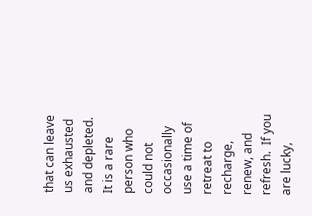that can leave us exhausted and depleted.  It is a rare person who could not occasionally use a time of retreat to recharge, renew, and refresh.  If you are lucky,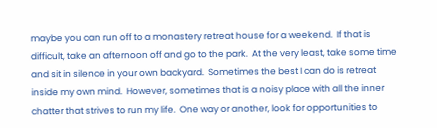maybe you can run off to a monastery retreat house for a weekend.  If that is difficult, take an afternoon off and go to the park.  At the very least, take some time and sit in silence in your own backyard.  Sometimes the best I can do is retreat inside my own mind.  However, sometimes that is a noisy place with all the inner chatter that strives to run my life.  One way or another, look for opportunities to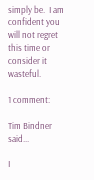simply be.  I am confident you will not regret this time or consider it wasteful.

1 comment:

Tim Bindner said...

I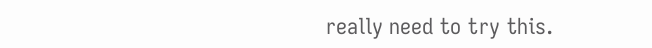really need to try this.